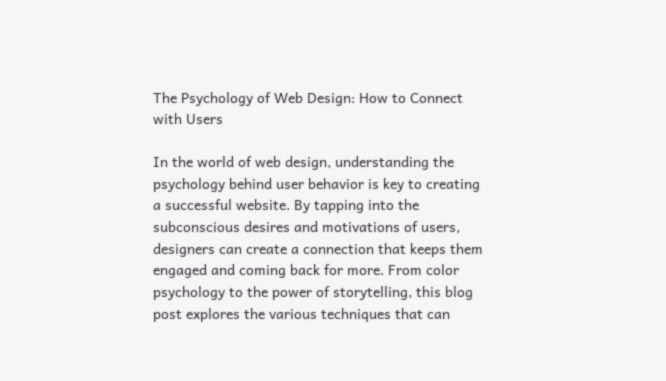The Psychology of Web Design: How to Connect with Users

In the world of web design, understanding the psychology behind user behavior is key to creating a successful website. By tapping into the subconscious desires and motivations of users, designers can create a connection that keeps them engaged and coming back for more. From color psychology to the power of storytelling, this blog post explores the various techniques that can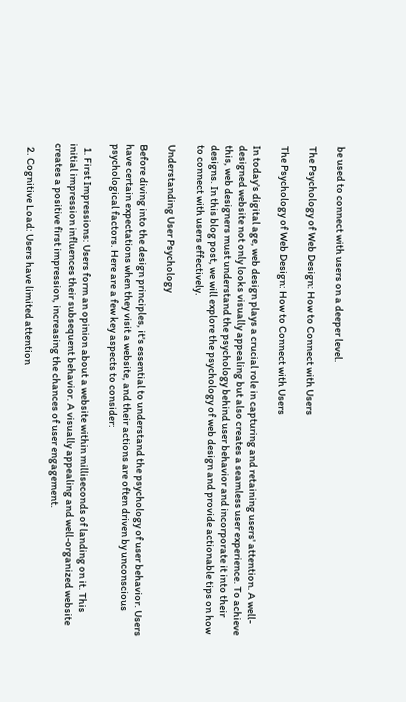be used to connect with users on a deeper level.

The Psychology of Web Design: How to Connect with Users

The Psychology of Web Design: How to Connect with Users

In today's digital age, web design plays a crucial role in capturing and retaining users' attention. A well-designed website not only looks visually appealing but also creates a seamless user experience. To achieve this, web designers must understand the psychology behind user behavior and incorporate it into their designs. In this blog post, we will explore the psychology of web design and provide actionable tips on how to connect with users effectively.

Understanding User Psychology

Before diving into the design principles, it's essential to understand the psychology of user behavior. Users have certain expectations when they visit a website, and their actions are often driven by unconscious psychological factors. Here are a few key aspects to consider:

  1. First Impressions: Users form an opinion about a website within milliseconds of landing on it. This initial impression influences their subsequent behavior. A visually appealing and well-organized website creates a positive first impression, increasing the chances of user engagement.

  2. Cognitive Load: Users have limited attention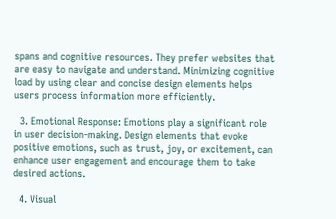spans and cognitive resources. They prefer websites that are easy to navigate and understand. Minimizing cognitive load by using clear and concise design elements helps users process information more efficiently.

  3. Emotional Response: Emotions play a significant role in user decision-making. Design elements that evoke positive emotions, such as trust, joy, or excitement, can enhance user engagement and encourage them to take desired actions.

  4. Visual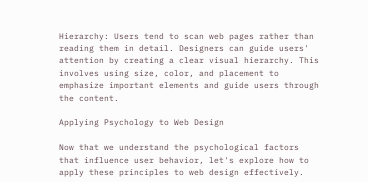Hierarchy: Users tend to scan web pages rather than reading them in detail. Designers can guide users' attention by creating a clear visual hierarchy. This involves using size, color, and placement to emphasize important elements and guide users through the content.

Applying Psychology to Web Design

Now that we understand the psychological factors that influence user behavior, let's explore how to apply these principles to web design effectively.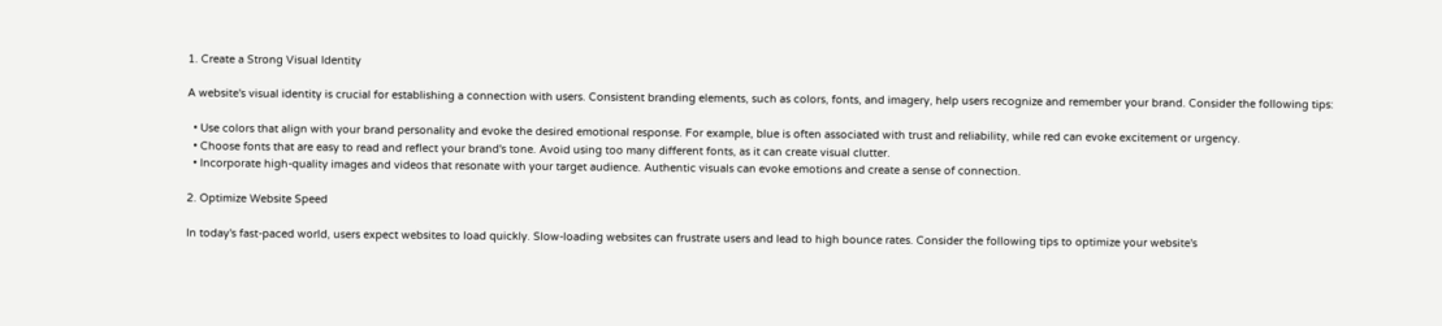1. Create a Strong Visual Identity

A website's visual identity is crucial for establishing a connection with users. Consistent branding elements, such as colors, fonts, and imagery, help users recognize and remember your brand. Consider the following tips:

  • Use colors that align with your brand personality and evoke the desired emotional response. For example, blue is often associated with trust and reliability, while red can evoke excitement or urgency.
  • Choose fonts that are easy to read and reflect your brand's tone. Avoid using too many different fonts, as it can create visual clutter.
  • Incorporate high-quality images and videos that resonate with your target audience. Authentic visuals can evoke emotions and create a sense of connection.

2. Optimize Website Speed

In today's fast-paced world, users expect websites to load quickly. Slow-loading websites can frustrate users and lead to high bounce rates. Consider the following tips to optimize your website's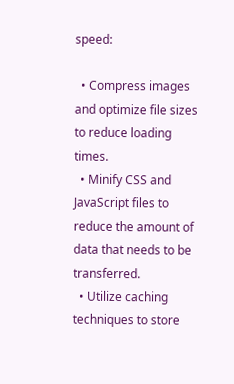speed:

  • Compress images and optimize file sizes to reduce loading times.
  • Minify CSS and JavaScript files to reduce the amount of data that needs to be transferred.
  • Utilize caching techniques to store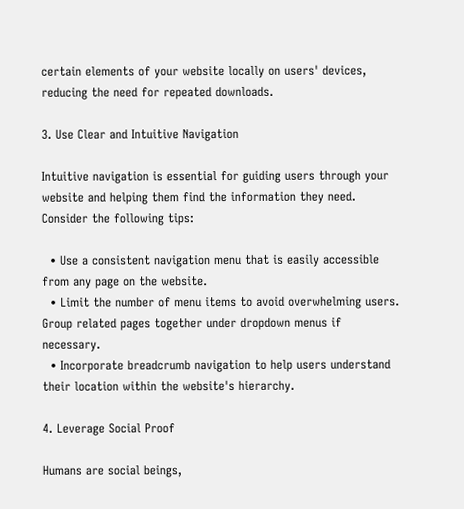certain elements of your website locally on users' devices, reducing the need for repeated downloads.

3. Use Clear and Intuitive Navigation

Intuitive navigation is essential for guiding users through your website and helping them find the information they need. Consider the following tips:

  • Use a consistent navigation menu that is easily accessible from any page on the website.
  • Limit the number of menu items to avoid overwhelming users. Group related pages together under dropdown menus if necessary.
  • Incorporate breadcrumb navigation to help users understand their location within the website's hierarchy.

4. Leverage Social Proof

Humans are social beings,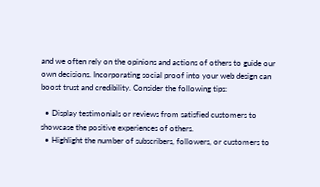and we often rely on the opinions and actions of others to guide our own decisions. Incorporating social proof into your web design can boost trust and credibility. Consider the following tips:

  • Display testimonials or reviews from satisfied customers to showcase the positive experiences of others.
  • Highlight the number of subscribers, followers, or customers to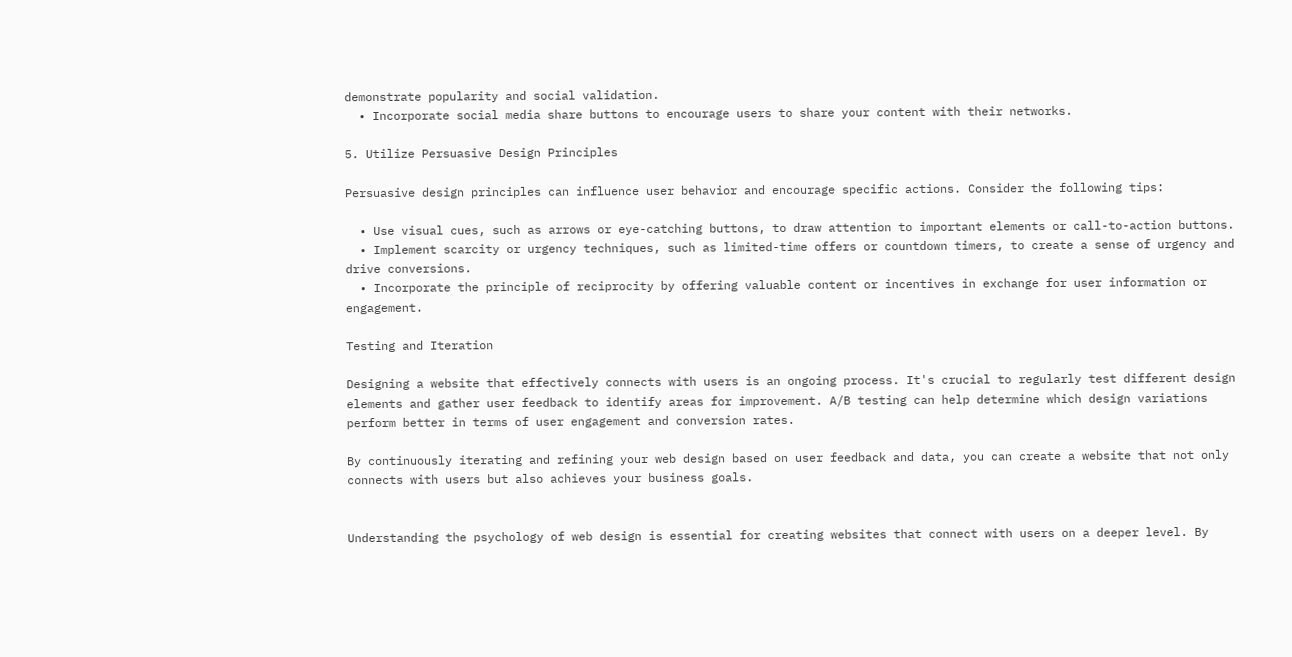demonstrate popularity and social validation.
  • Incorporate social media share buttons to encourage users to share your content with their networks.

5. Utilize Persuasive Design Principles

Persuasive design principles can influence user behavior and encourage specific actions. Consider the following tips:

  • Use visual cues, such as arrows or eye-catching buttons, to draw attention to important elements or call-to-action buttons.
  • Implement scarcity or urgency techniques, such as limited-time offers or countdown timers, to create a sense of urgency and drive conversions.
  • Incorporate the principle of reciprocity by offering valuable content or incentives in exchange for user information or engagement.

Testing and Iteration

Designing a website that effectively connects with users is an ongoing process. It's crucial to regularly test different design elements and gather user feedback to identify areas for improvement. A/B testing can help determine which design variations perform better in terms of user engagement and conversion rates.

By continuously iterating and refining your web design based on user feedback and data, you can create a website that not only connects with users but also achieves your business goals.


Understanding the psychology of web design is essential for creating websites that connect with users on a deeper level. By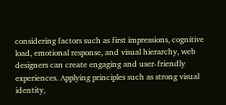considering factors such as first impressions, cognitive load, emotional response, and visual hierarchy, web designers can create engaging and user-friendly experiences. Applying principles such as strong visual identity,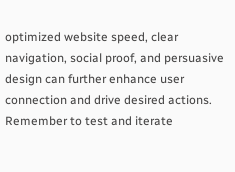optimized website speed, clear navigation, social proof, and persuasive design can further enhance user connection and drive desired actions. Remember to test and iterate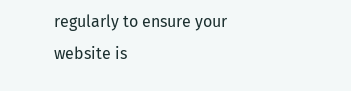regularly to ensure your website is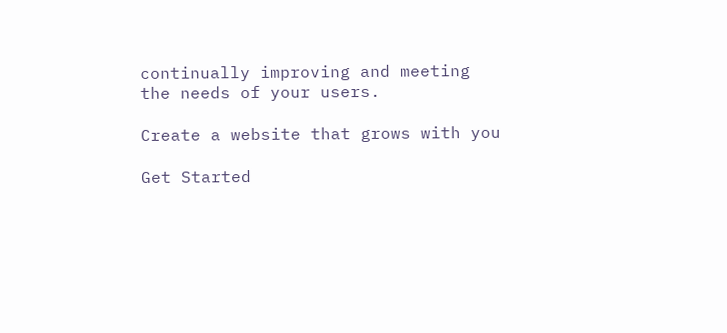continually improving and meeting the needs of your users.

Create a website that grows with you

Get Started